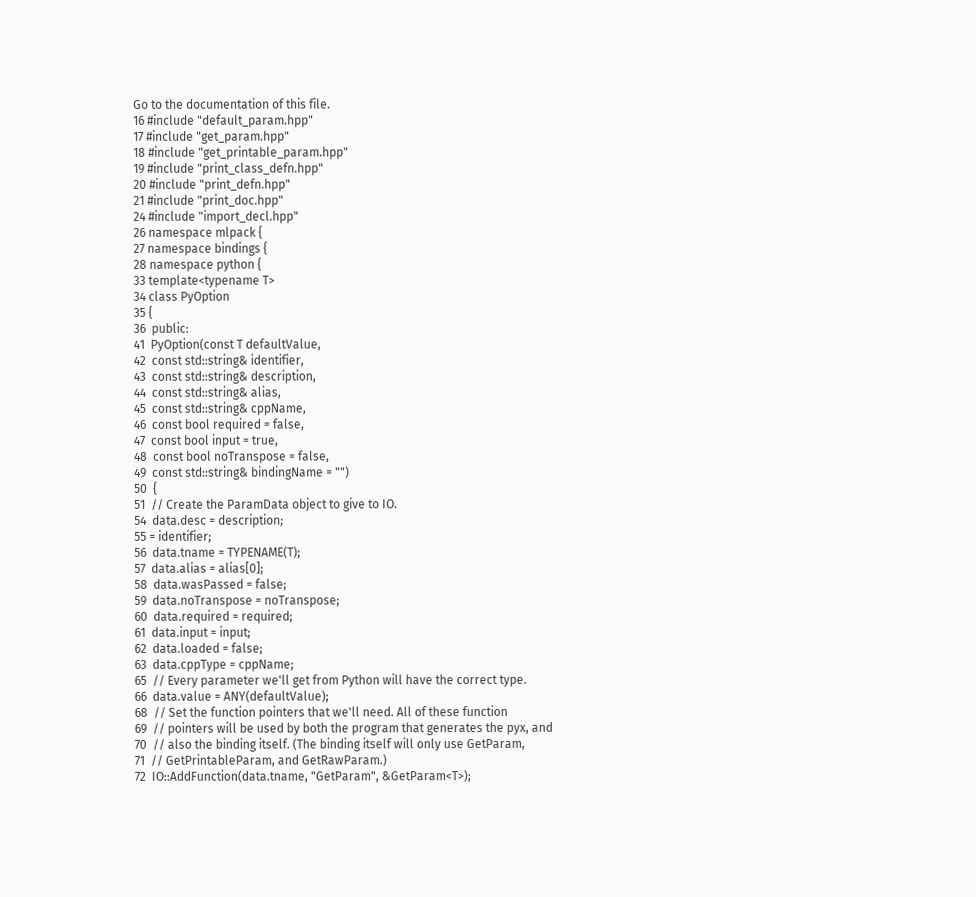Go to the documentation of this file.
16 #include "default_param.hpp"
17 #include "get_param.hpp"
18 #include "get_printable_param.hpp"
19 #include "print_class_defn.hpp"
20 #include "print_defn.hpp"
21 #include "print_doc.hpp"
24 #include "import_decl.hpp"
26 namespace mlpack {
27 namespace bindings {
28 namespace python {
33 template<typename T>
34 class PyOption
35 {
36  public:
41  PyOption(const T defaultValue,
42  const std::string& identifier,
43  const std::string& description,
44  const std::string& alias,
45  const std::string& cppName,
46  const bool required = false,
47  const bool input = true,
48  const bool noTranspose = false,
49  const std::string& bindingName = "")
50  {
51  // Create the ParamData object to give to IO.
54  data.desc = description;
55 = identifier;
56  data.tname = TYPENAME(T);
57  data.alias = alias[0];
58  data.wasPassed = false;
59  data.noTranspose = noTranspose;
60  data.required = required;
61  data.input = input;
62  data.loaded = false;
63  data.cppType = cppName;
65  // Every parameter we'll get from Python will have the correct type.
66  data.value = ANY(defaultValue);
68  // Set the function pointers that we'll need. All of these function
69  // pointers will be used by both the program that generates the pyx, and
70  // also the binding itself. (The binding itself will only use GetParam,
71  // GetPrintableParam, and GetRawParam.)
72  IO::AddFunction(data.tname, "GetParam", &GetParam<T>);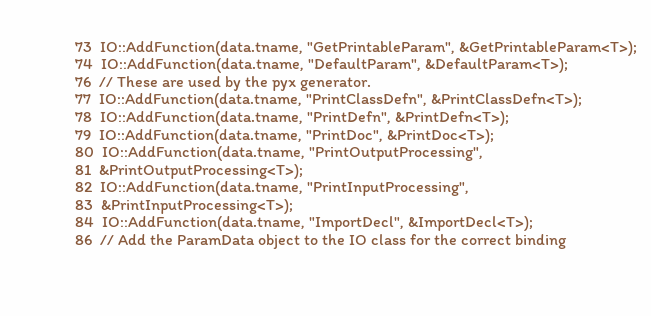73  IO::AddFunction(data.tname, "GetPrintableParam", &GetPrintableParam<T>);
74  IO::AddFunction(data.tname, "DefaultParam", &DefaultParam<T>);
76  // These are used by the pyx generator.
77  IO::AddFunction(data.tname, "PrintClassDefn", &PrintClassDefn<T>);
78  IO::AddFunction(data.tname, "PrintDefn", &PrintDefn<T>);
79  IO::AddFunction(data.tname, "PrintDoc", &PrintDoc<T>);
80  IO::AddFunction(data.tname, "PrintOutputProcessing",
81  &PrintOutputProcessing<T>);
82  IO::AddFunction(data.tname, "PrintInputProcessing",
83  &PrintInputProcessing<T>);
84  IO::AddFunction(data.tname, "ImportDecl", &ImportDecl<T>);
86  // Add the ParamData object to the IO class for the correct binding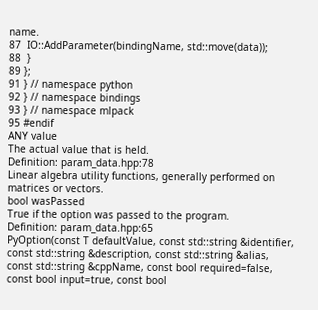name.
87  IO::AddParameter(bindingName, std::move(data));
88  }
89 };
91 } // namespace python
92 } // namespace bindings
93 } // namespace mlpack
95 #endif
ANY value
The actual value that is held.
Definition: param_data.hpp:78
Linear algebra utility functions, generally performed on matrices or vectors.
bool wasPassed
True if the option was passed to the program.
Definition: param_data.hpp:65
PyOption(const T defaultValue, const std::string &identifier, const std::string &description, const std::string &alias, const std::string &cppName, const bool required=false, const bool input=true, const bool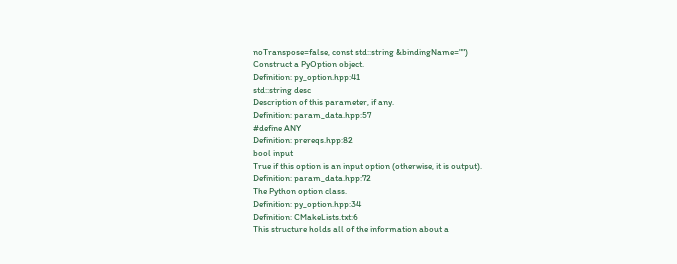noTranspose=false, const std::string &bindingName="")
Construct a PyOption object.
Definition: py_option.hpp:41
std::string desc
Description of this parameter, if any.
Definition: param_data.hpp:57
#define ANY
Definition: prereqs.hpp:82
bool input
True if this option is an input option (otherwise, it is output).
Definition: param_data.hpp:72
The Python option class.
Definition: py_option.hpp:34
Definition: CMakeLists.txt:6
This structure holds all of the information about a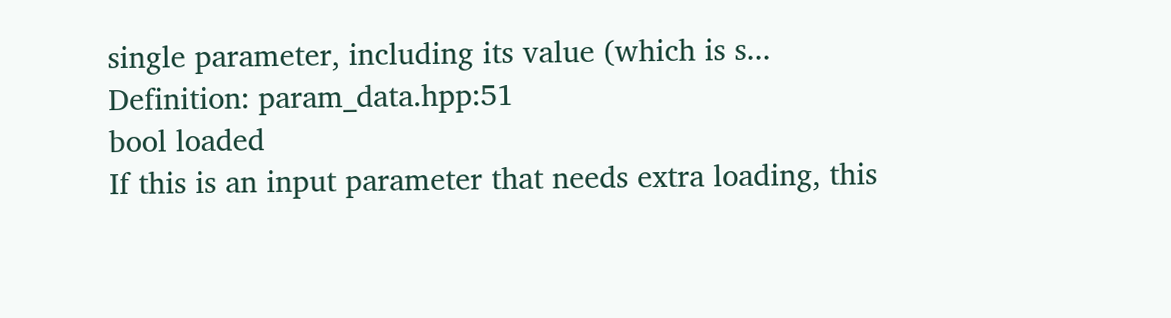single parameter, including its value (which is s...
Definition: param_data.hpp:51
bool loaded
If this is an input parameter that needs extra loading, this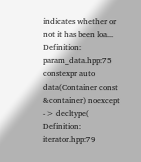indicates whether or not it has been loa...
Definition: param_data.hpp:75
constexpr auto data(Container const &container) noexcept -> decltype(
Definition: iterator.hpp:79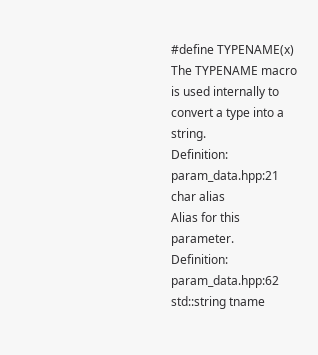#define TYPENAME(x)
The TYPENAME macro is used internally to convert a type into a string.
Definition: param_data.hpp:21
char alias
Alias for this parameter.
Definition: param_data.hpp:62
std::string tname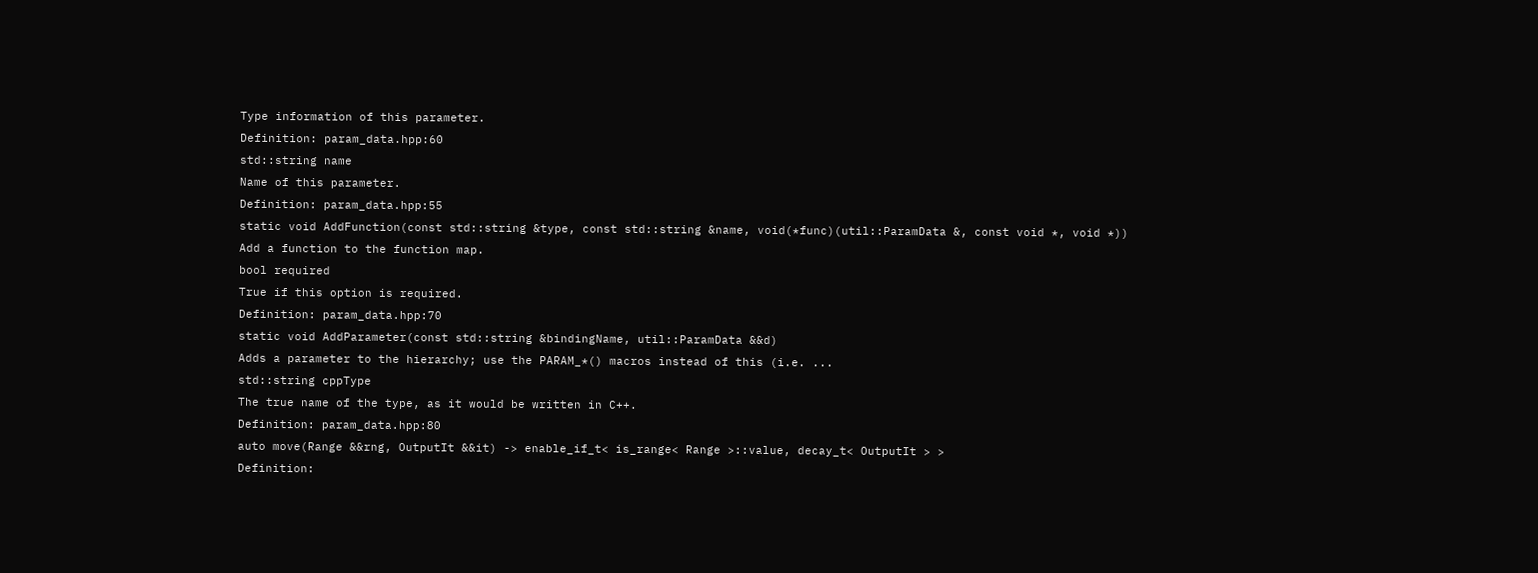Type information of this parameter.
Definition: param_data.hpp:60
std::string name
Name of this parameter.
Definition: param_data.hpp:55
static void AddFunction(const std::string &type, const std::string &name, void(*func)(util::ParamData &, const void *, void *))
Add a function to the function map.
bool required
True if this option is required.
Definition: param_data.hpp:70
static void AddParameter(const std::string &bindingName, util::ParamData &&d)
Adds a parameter to the hierarchy; use the PARAM_*() macros instead of this (i.e. ...
std::string cppType
The true name of the type, as it would be written in C++.
Definition: param_data.hpp:80
auto move(Range &&rng, OutputIt &&it) -> enable_if_t< is_range< Range >::value, decay_t< OutputIt > >
Definition: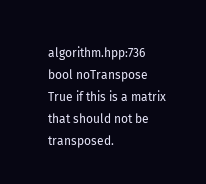algorithm.hpp:736
bool noTranspose
True if this is a matrix that should not be transposed.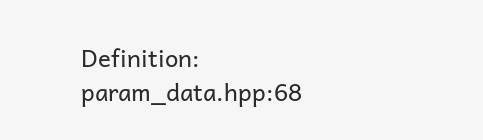Definition: param_data.hpp:68